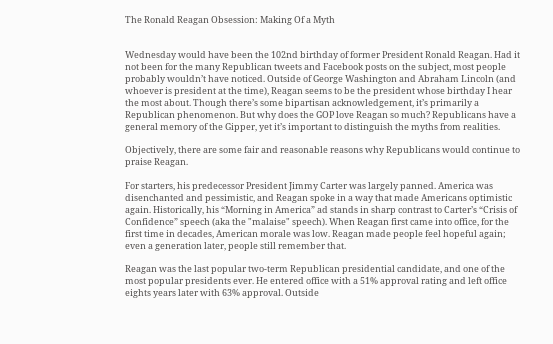The Ronald Reagan Obsession: Making Of a Myth


Wednesday would have been the 102nd birthday of former President Ronald Reagan. Had it not been for the many Republican tweets and Facebook posts on the subject, most people probably wouldn’t have noticed. Outside of George Washington and Abraham Lincoln (and whoever is president at the time), Reagan seems to be the president whose birthday I hear the most about. Though there’s some bipartisan acknowledgement, it’s primarily a Republican phenomenon. But why does the GOP love Reagan so much? Republicans have a general memory of the Gipper, yet it’s important to distinguish the myths from realities.

Objectively, there are some fair and reasonable reasons why Republicans would continue to praise Reagan.

For starters, his predecessor President Jimmy Carter was largely panned. America was disenchanted and pessimistic, and Reagan spoke in a way that made Americans optimistic again. Historically, his “Morning in America” ad stands in sharp contrast to Carter’s “Crisis of Confidence” speech (aka the "malaise" speech). When Reagan first came into office, for the first time in decades, American morale was low. Reagan made people feel hopeful again; even a generation later, people still remember that.

Reagan was the last popular two-term Republican presidential candidate, and one of the most popular presidents ever. He entered office with a 51% approval rating and left office eights years later with 63% approval. Outside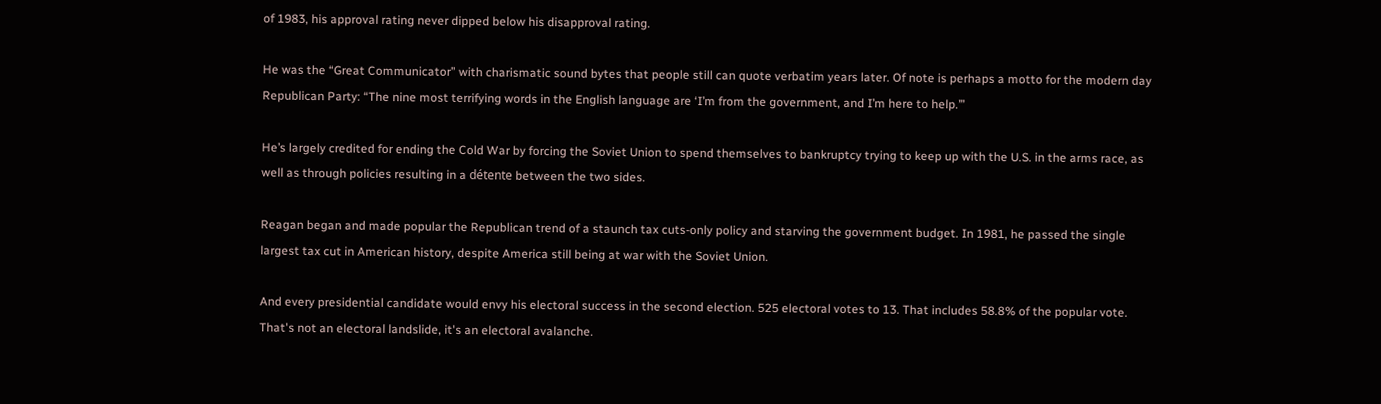of 1983, his approval rating never dipped below his disapproval rating.

He was the “Great Communicator” with charismatic sound bytes that people still can quote verbatim years later. Of note is perhaps a motto for the modern day Republican Party: “The nine most terrifying words in the English language are ‘I’m from the government, and I’m here to help.’”

He’s largely credited for ending the Cold War by forcing the Soviet Union to spend themselves to bankruptcy trying to keep up with the U.S. in the arms race, as well as through policies resulting in a détente between the two sides.

Reagan began and made popular the Republican trend of a staunch tax cuts-only policy and starving the government budget. In 1981, he passed the single largest tax cut in American history, despite America still being at war with the Soviet Union.

And every presidential candidate would envy his electoral success in the second election. 525 electoral votes to 13. That includes 58.8% of the popular vote. That's not an electoral landslide, it's an electoral avalanche.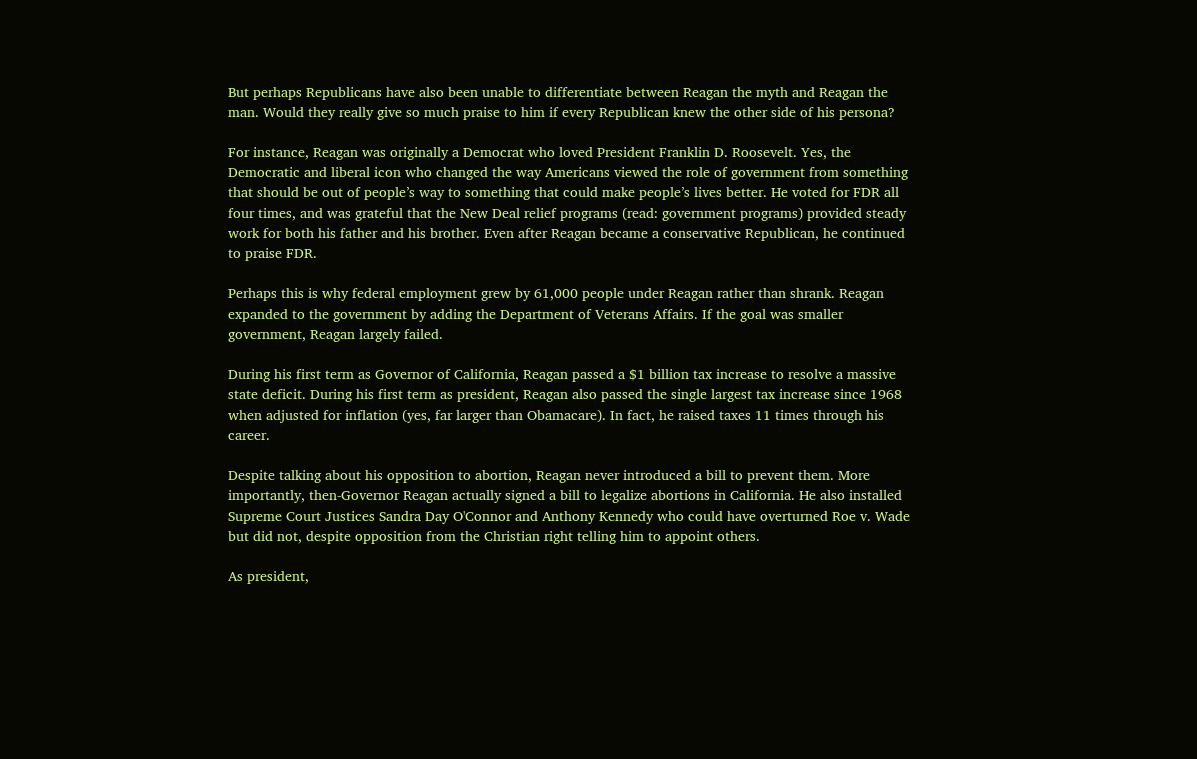But perhaps Republicans have also been unable to differentiate between Reagan the myth and Reagan the man. Would they really give so much praise to him if every Republican knew the other side of his persona?

For instance, Reagan was originally a Democrat who loved President Franklin D. Roosevelt. Yes, the Democratic and liberal icon who changed the way Americans viewed the role of government from something that should be out of people’s way to something that could make people’s lives better. He voted for FDR all four times, and was grateful that the New Deal relief programs (read: government programs) provided steady work for both his father and his brother. Even after Reagan became a conservative Republican, he continued to praise FDR.

Perhaps this is why federal employment grew by 61,000 people under Reagan rather than shrank. Reagan expanded to the government by adding the Department of Veterans Affairs. If the goal was smaller government, Reagan largely failed.

During his first term as Governor of California, Reagan passed a $1 billion tax increase to resolve a massive state deficit. During his first term as president, Reagan also passed the single largest tax increase since 1968 when adjusted for inflation (yes, far larger than Obamacare). In fact, he raised taxes 11 times through his career.

Despite talking about his opposition to abortion, Reagan never introduced a bill to prevent them. More importantly, then-Governor Reagan actually signed a bill to legalize abortions in California. He also installed Supreme Court Justices Sandra Day O'Connor and Anthony Kennedy who could have overturned Roe v. Wade but did not, despite opposition from the Christian right telling him to appoint others.

As president,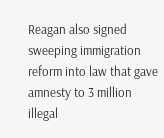Reagan also signed sweeping immigration reform into law that gave amnesty to 3 million illegal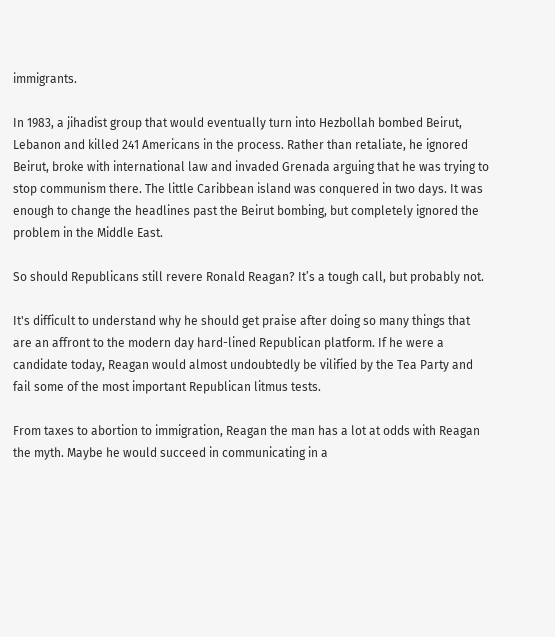immigrants.

In 1983, a jihadist group that would eventually turn into Hezbollah bombed Beirut, Lebanon and killed 241 Americans in the process. Rather than retaliate, he ignored Beirut, broke with international law and invaded Grenada arguing that he was trying to stop communism there. The little Caribbean island was conquered in two days. It was enough to change the headlines past the Beirut bombing, but completely ignored the problem in the Middle East.

So should Republicans still revere Ronald Reagan? It’s a tough call, but probably not.

It's difficult to understand why he should get praise after doing so many things that are an affront to the modern day hard-lined Republican platform. If he were a candidate today, Reagan would almost undoubtedly be vilified by the Tea Party and fail some of the most important Republican litmus tests.

From taxes to abortion to immigration, Reagan the man has a lot at odds with Reagan the myth. Maybe he would succeed in communicating in a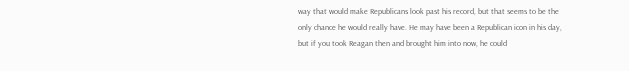way that would make Republicans look past his record, but that seems to be the only chance he would really have. He may have been a Republican icon in his day, but if you took Reagan then and brought him into now, he could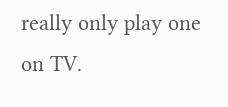really only play one on TV.